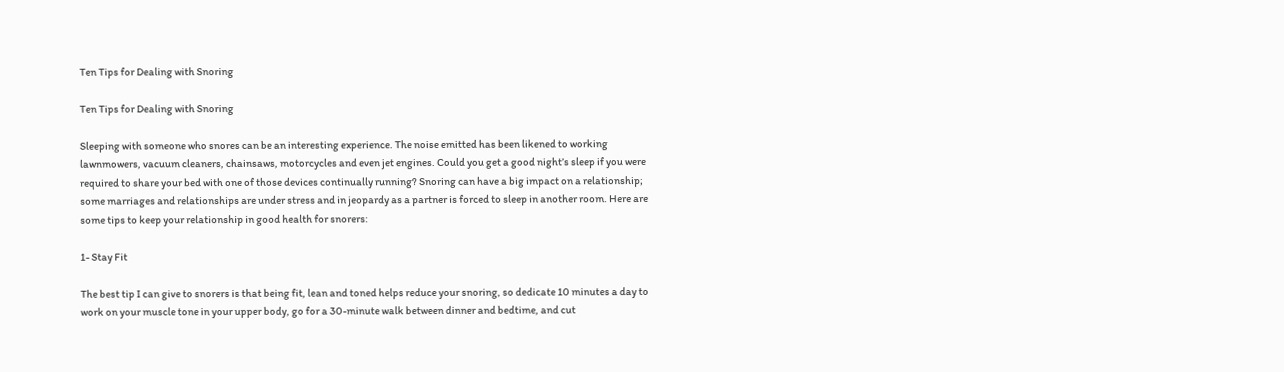Ten Tips for Dealing with Snoring

Ten Tips for Dealing with Snoring

Sleeping with someone who snores can be an interesting experience. The noise emitted has been likened to working lawnmowers, vacuum cleaners, chainsaws, motorcycles and even jet engines. Could you get a good night’s sleep if you were required to share your bed with one of those devices continually running? Snoring can have a big impact on a relationship; some marriages and relationships are under stress and in jeopardy as a partner is forced to sleep in another room. Here are some tips to keep your relationship in good health for snorers:

1- Stay Fit

The best tip I can give to snorers is that being fit, lean and toned helps reduce your snoring, so dedicate 10 minutes a day to work on your muscle tone in your upper body, go for a 30-minute walk between dinner and bedtime, and cut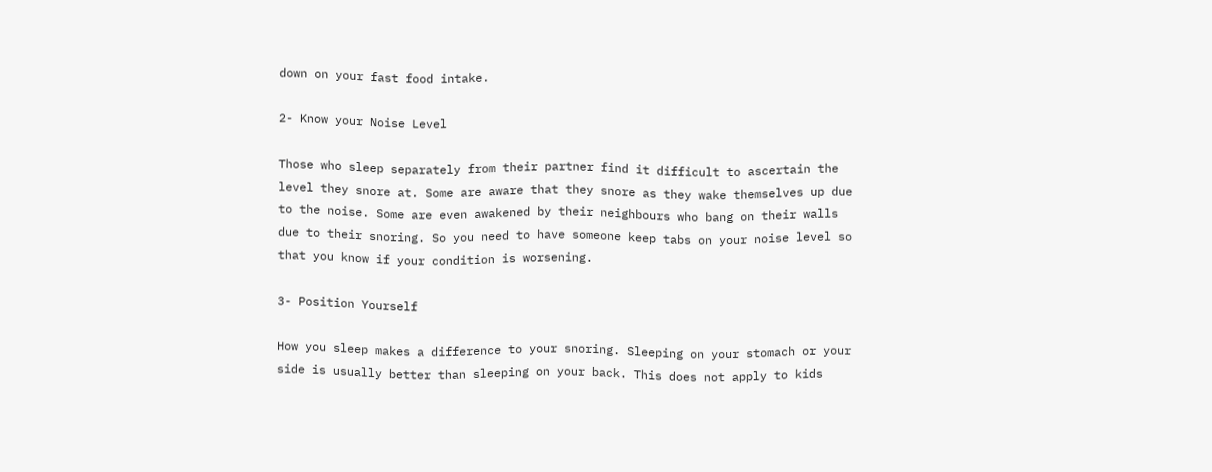down on your fast food intake.

2- Know your Noise Level

Those who sleep separately from their partner find it difficult to ascertain the level they snore at. Some are aware that they snore as they wake themselves up due to the noise. Some are even awakened by their neighbours who bang on their walls due to their snoring. So you need to have someone keep tabs on your noise level so that you know if your condition is worsening.

3- Position Yourself

How you sleep makes a difference to your snoring. Sleeping on your stomach or your side is usually better than sleeping on your back. This does not apply to kids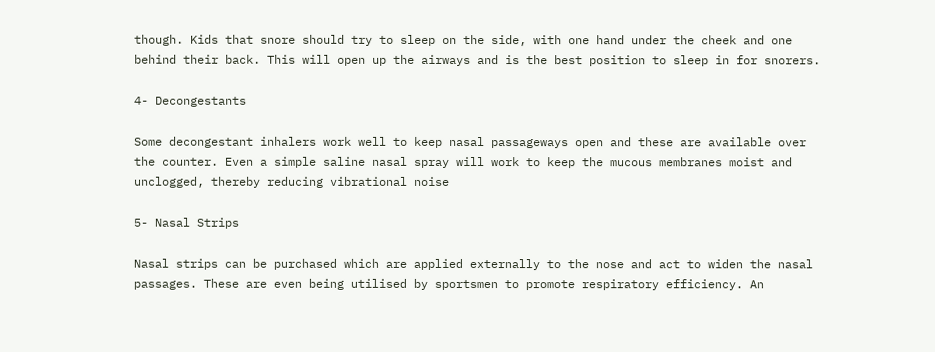though. Kids that snore should try to sleep on the side, with one hand under the cheek and one behind their back. This will open up the airways and is the best position to sleep in for snorers.

4- Decongestants

Some decongestant inhalers work well to keep nasal passageways open and these are available over the counter. Even a simple saline nasal spray will work to keep the mucous membranes moist and unclogged, thereby reducing vibrational noise

5- Nasal Strips

Nasal strips can be purchased which are applied externally to the nose and act to widen the nasal passages. These are even being utilised by sportsmen to promote respiratory efficiency. An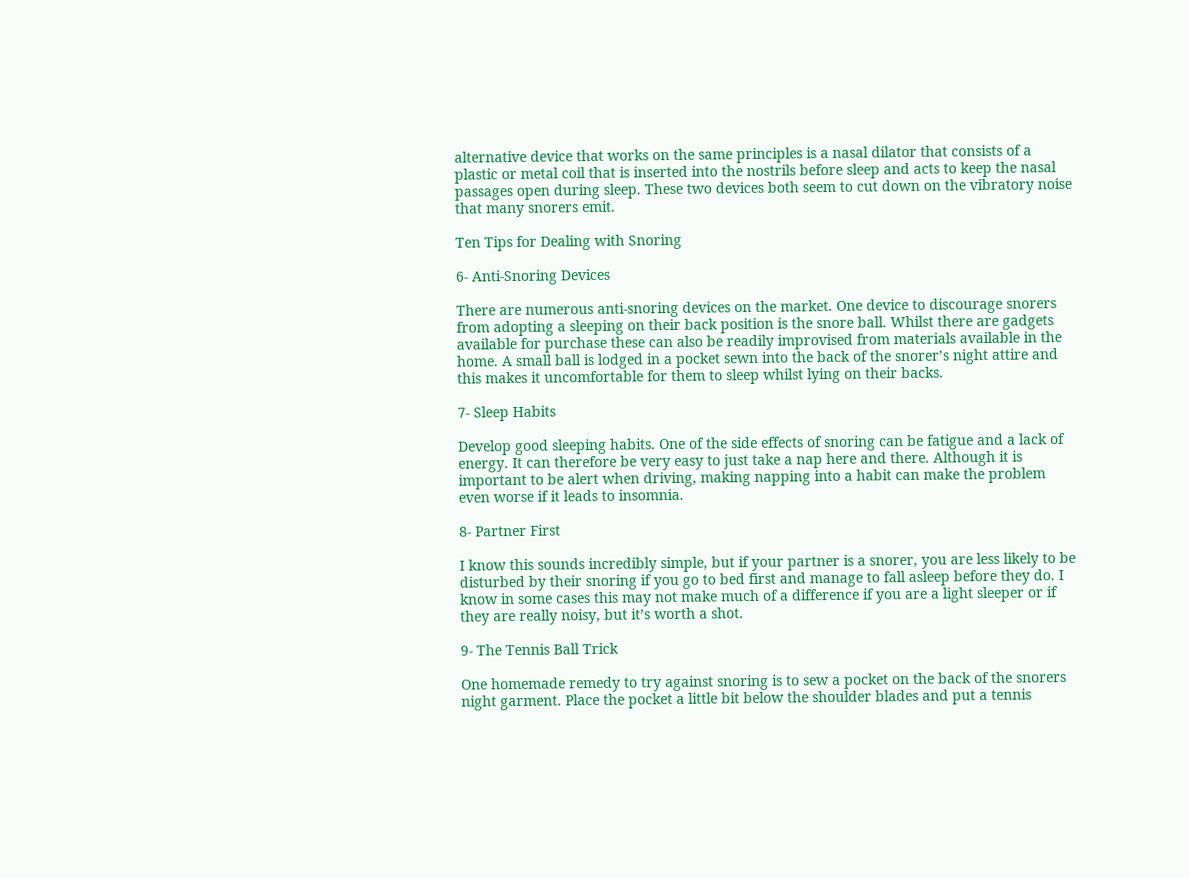alternative device that works on the same principles is a nasal dilator that consists of a plastic or metal coil that is inserted into the nostrils before sleep and acts to keep the nasal passages open during sleep. These two devices both seem to cut down on the vibratory noise that many snorers emit.

Ten Tips for Dealing with Snoring

6- Anti-Snoring Devices

There are numerous anti-snoring devices on the market. One device to discourage snorers from adopting a sleeping on their back position is the snore ball. Whilst there are gadgets available for purchase these can also be readily improvised from materials available in the home. A small ball is lodged in a pocket sewn into the back of the snorer’s night attire and this makes it uncomfortable for them to sleep whilst lying on their backs.

7- Sleep Habits

Develop good sleeping habits. One of the side effects of snoring can be fatigue and a lack of energy. It can therefore be very easy to just take a nap here and there. Although it is important to be alert when driving, making napping into a habit can make the problem even worse if it leads to insomnia.

8- Partner First

I know this sounds incredibly simple, but if your partner is a snorer, you are less likely to be disturbed by their snoring if you go to bed first and manage to fall asleep before they do. I know in some cases this may not make much of a difference if you are a light sleeper or if they are really noisy, but it’s worth a shot.

9- The Tennis Ball Trick

One homemade remedy to try against snoring is to sew a pocket on the back of the snorers night garment. Place the pocket a little bit below the shoulder blades and put a tennis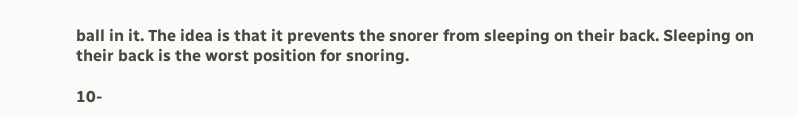ball in it. The idea is that it prevents the snorer from sleeping on their back. Sleeping on their back is the worst position for snoring.

10-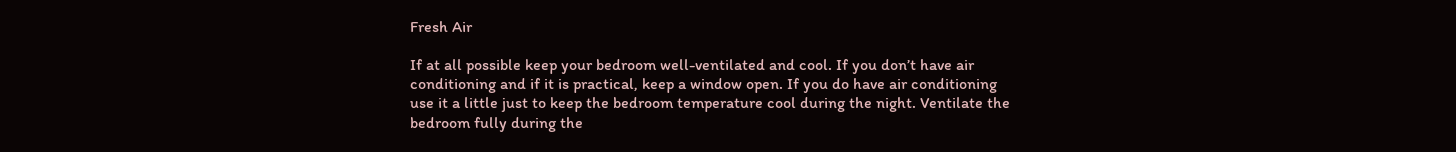Fresh Air

If at all possible keep your bedroom well-ventilated and cool. If you don’t have air conditioning and if it is practical, keep a window open. If you do have air conditioning use it a little just to keep the bedroom temperature cool during the night. Ventilate the bedroom fully during the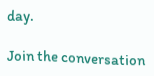day.

Join the conversation